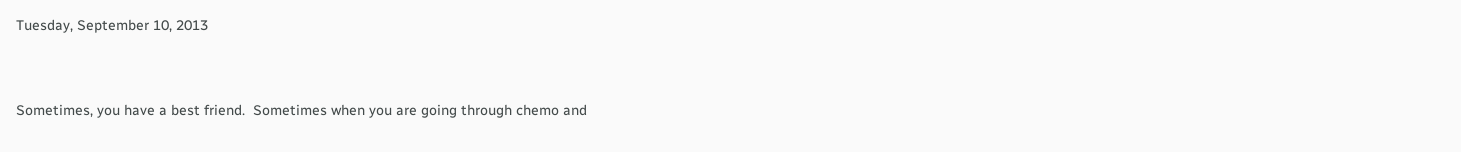Tuesday, September 10, 2013


Sometimes, you have a best friend.  Sometimes when you are going through chemo and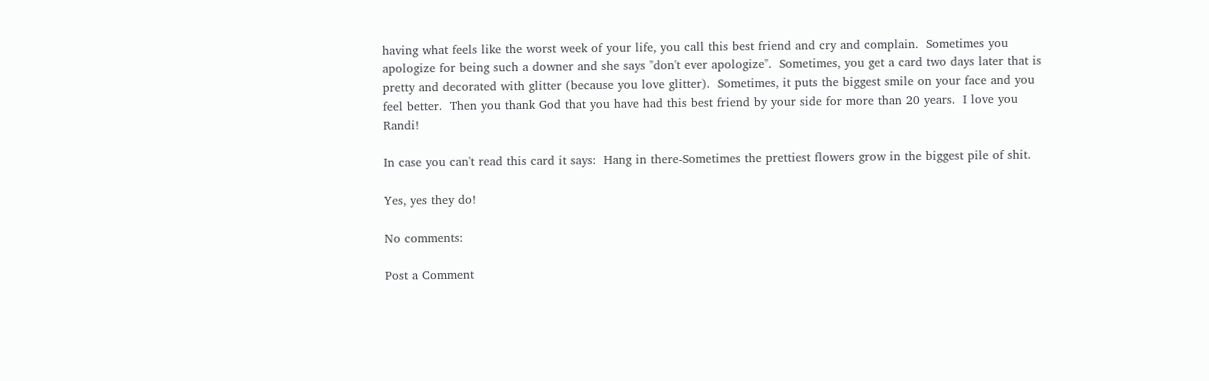having what feels like the worst week of your life, you call this best friend and cry and complain.  Sometimes you apologize for being such a downer and she says "don't ever apologize".  Sometimes, you get a card two days later that is pretty and decorated with glitter (because you love glitter).  Sometimes, it puts the biggest smile on your face and you feel better.  Then you thank God that you have had this best friend by your side for more than 20 years.  I love you Randi!

In case you can't read this card it says:  Hang in there-Sometimes the prettiest flowers grow in the biggest pile of shit.

Yes, yes they do!

No comments:

Post a Comment